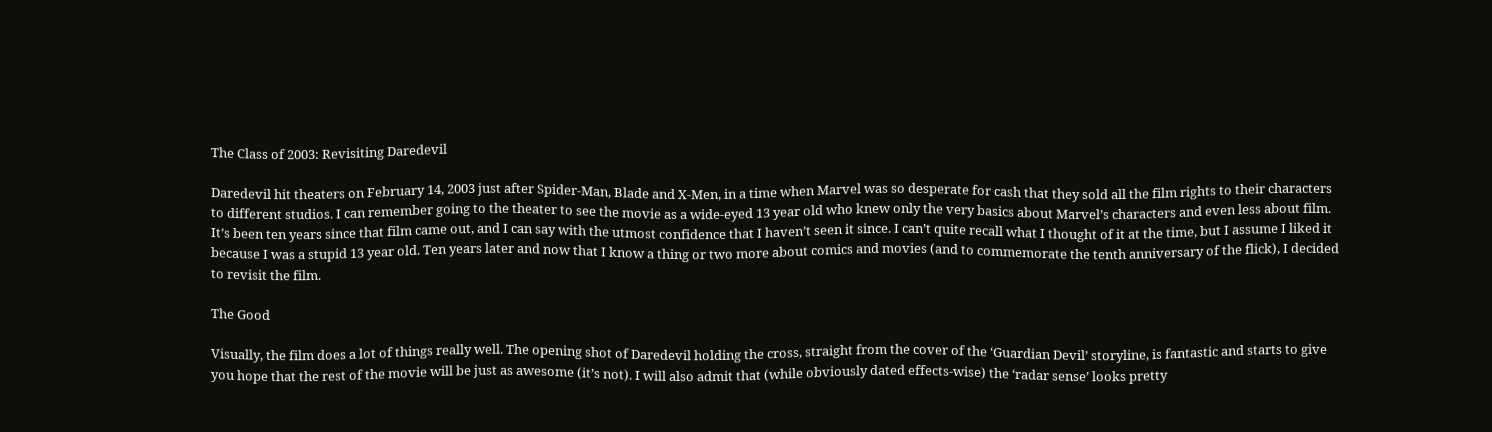The Class of 2003: Revisiting Daredevil

Daredevil hit theaters on February 14, 2003 just after Spider-Man, Blade and X-Men, in a time when Marvel was so desperate for cash that they sold all the film rights to their characters to different studios. I can remember going to the theater to see the movie as a wide-eyed 13 year old who knew only the very basics about Marvel’s characters and even less about film. It’s been ten years since that film came out, and I can say with the utmost confidence that I haven’t seen it since. I can’t quite recall what I thought of it at the time, but I assume I liked it because I was a stupid 13 year old. Ten years later and now that I know a thing or two more about comics and movies (and to commemorate the tenth anniversary of the flick), I decided to revisit the film.

The Good

Visually, the film does a lot of things really well. The opening shot of Daredevil holding the cross, straight from the cover of the ‘Guardian Devil’ storyline, is fantastic and starts to give you hope that the rest of the movie will be just as awesome (it’s not). I will also admit that (while obviously dated effects-wise) the ‘radar sense’ looks pretty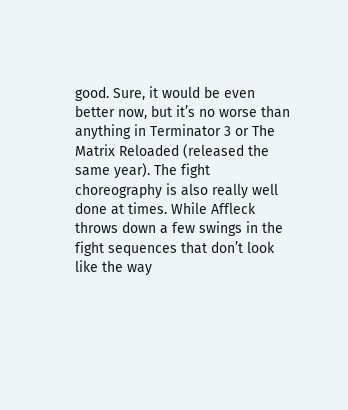good. Sure, it would be even better now, but it’s no worse than anything in Terminator 3 or The Matrix Reloaded (released the same year). The fight choreography is also really well done at times. While Affleck throws down a few swings in the fight sequences that don’t look like the way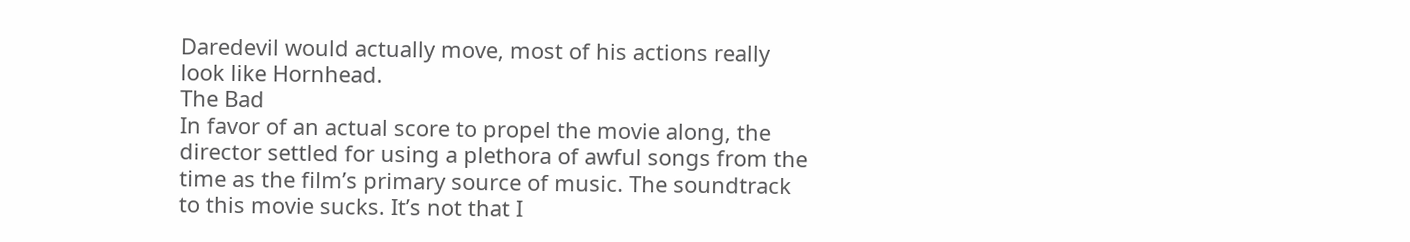Daredevil would actually move, most of his actions really look like Hornhead.
The Bad
In favor of an actual score to propel the movie along, the director settled for using a plethora of awful songs from the time as the film’s primary source of music. The soundtrack to this movie sucks. It’s not that I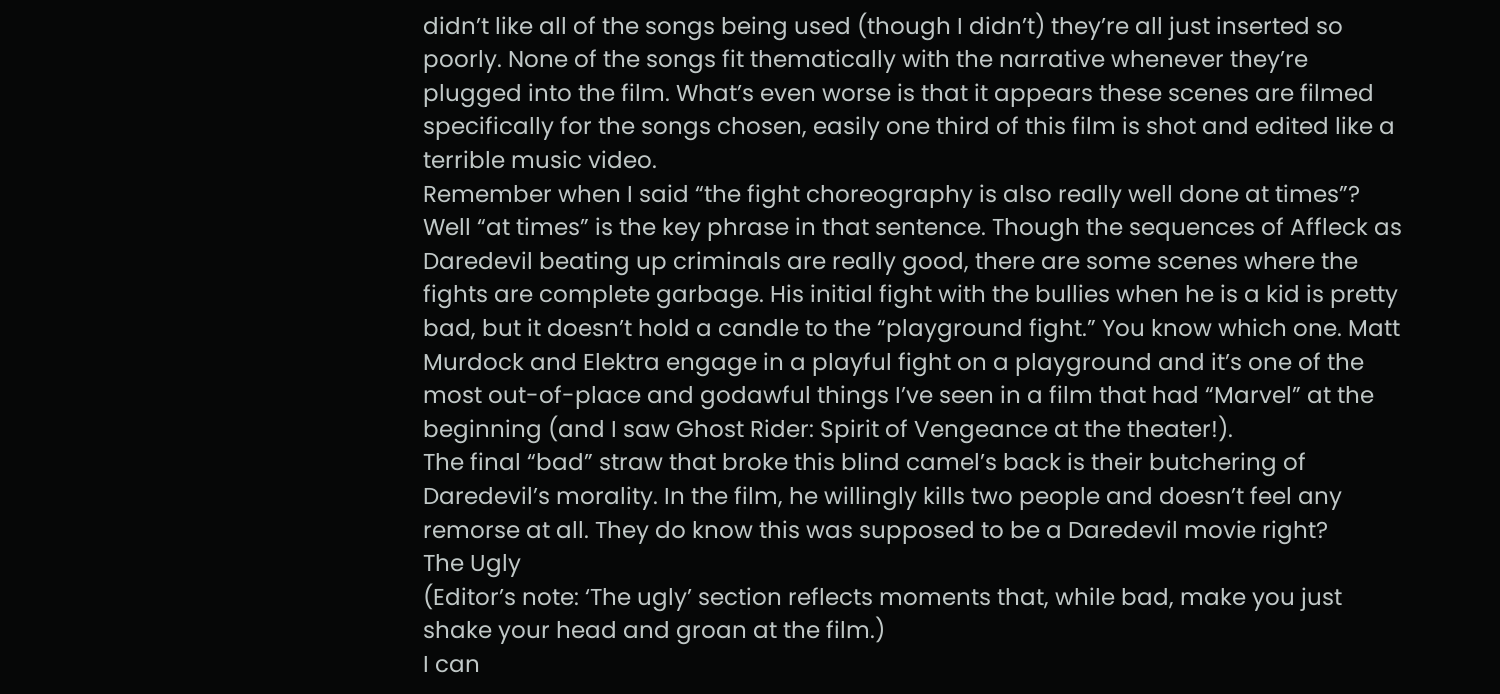didn’t like all of the songs being used (though I didn’t) they’re all just inserted so poorly. None of the songs fit thematically with the narrative whenever they’re plugged into the film. What’s even worse is that it appears these scenes are filmed specifically for the songs chosen, easily one third of this film is shot and edited like a terrible music video.
Remember when I said “the fight choreography is also really well done at times”? Well “at times” is the key phrase in that sentence. Though the sequences of Affleck as Daredevil beating up criminals are really good, there are some scenes where the fights are complete garbage. His initial fight with the bullies when he is a kid is pretty bad, but it doesn’t hold a candle to the “playground fight.” You know which one. Matt Murdock and Elektra engage in a playful fight on a playground and it’s one of the most out-of-place and godawful things I’ve seen in a film that had “Marvel” at the beginning (and I saw Ghost Rider: Spirit of Vengeance at the theater!).
The final “bad” straw that broke this blind camel’s back is their butchering of Daredevil’s morality. In the film, he willingly kills two people and doesn’t feel any remorse at all. They do know this was supposed to be a Daredevil movie right?
The Ugly
(Editor’s note: ‘The ugly’ section reflects moments that, while bad, make you just shake your head and groan at the film.)
I can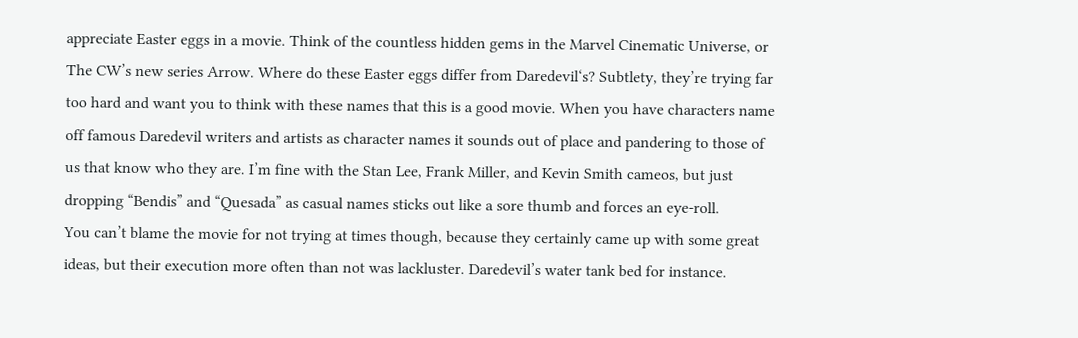appreciate Easter eggs in a movie. Think of the countless hidden gems in the Marvel Cinematic Universe, or The CW’s new series Arrow. Where do these Easter eggs differ from Daredevil‘s? Subtlety, they’re trying far too hard and want you to think with these names that this is a good movie. When you have characters name off famous Daredevil writers and artists as character names it sounds out of place and pandering to those of us that know who they are. I’m fine with the Stan Lee, Frank Miller, and Kevin Smith cameos, but just dropping “Bendis” and “Quesada” as casual names sticks out like a sore thumb and forces an eye-roll.
You can’t blame the movie for not trying at times though, because they certainly came up with some great ideas, but their execution more often than not was lackluster. Daredevil’s water tank bed for instance.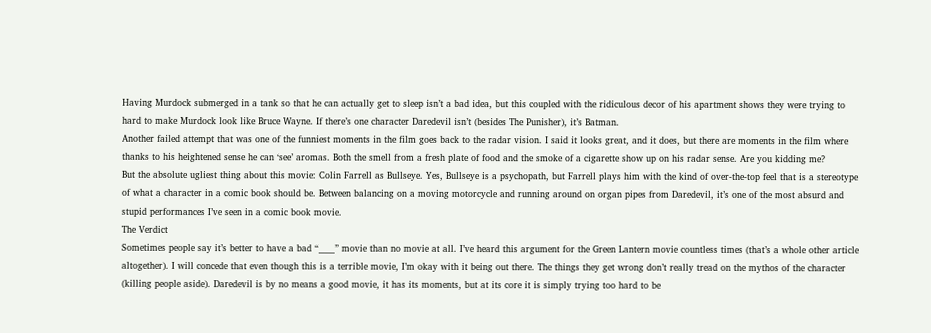Having Murdock submerged in a tank so that he can actually get to sleep isn’t a bad idea, but this coupled with the ridiculous decor of his apartment shows they were trying to hard to make Murdock look like Bruce Wayne. If there’s one character Daredevil isn’t (besides The Punisher), it’s Batman.
Another failed attempt that was one of the funniest moments in the film goes back to the radar vision. I said it looks great, and it does, but there are moments in the film where thanks to his heightened sense he can ‘see’ aromas. Both the smell from a fresh plate of food and the smoke of a cigarette show up on his radar sense. Are you kidding me?
But the absolute ugliest thing about this movie: Colin Farrell as Bullseye. Yes, Bullseye is a psychopath, but Farrell plays him with the kind of over-the-top feel that is a stereotype of what a character in a comic book should be. Between balancing on a moving motorcycle and running around on organ pipes from Daredevil, it’s one of the most absurd and stupid performances I’ve seen in a comic book movie.
The Verdict
Sometimes people say it’s better to have a bad “____” movie than no movie at all. I’ve heard this argument for the Green Lantern movie countless times (that’s a whole other article altogether). I will concede that even though this is a terrible movie, I’m okay with it being out there. The things they get wrong don’t really tread on the mythos of the character (killing people aside). Daredevil is by no means a good movie, it has its moments, but at its core it is simply trying too hard to be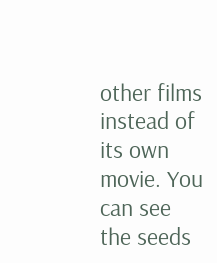other films instead of its own movie. You can see the seeds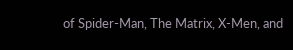of Spider-Man, The Matrix, X-Men, and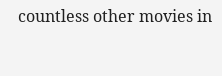countless other movies in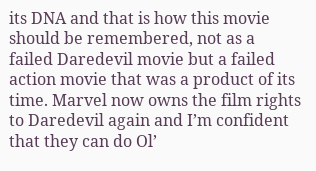its DNA and that is how this movie should be remembered, not as a failed Daredevil movie but a failed action movie that was a product of its time. Marvel now owns the film rights to Daredevil again and I’m confident that they can do Ol’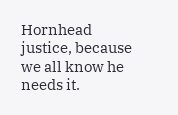Hornhead justice, because we all know he needs it.